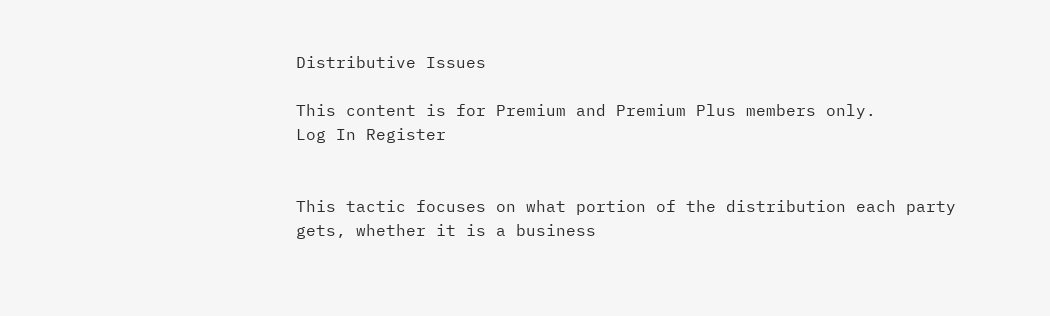Distributive Issues

This content is for Premium and Premium Plus members only.
Log In Register


This tactic focuses on what portion of the distribution each party gets, whether it is a business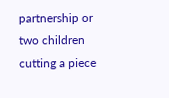partnership or two children cutting a piece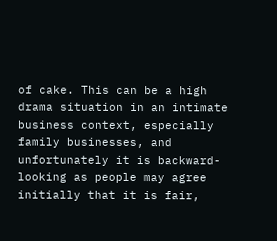of cake. This can be a high drama situation in an intimate business context, especially family businesses, and unfortunately it is backward-looking as people may agree initially that it is fair,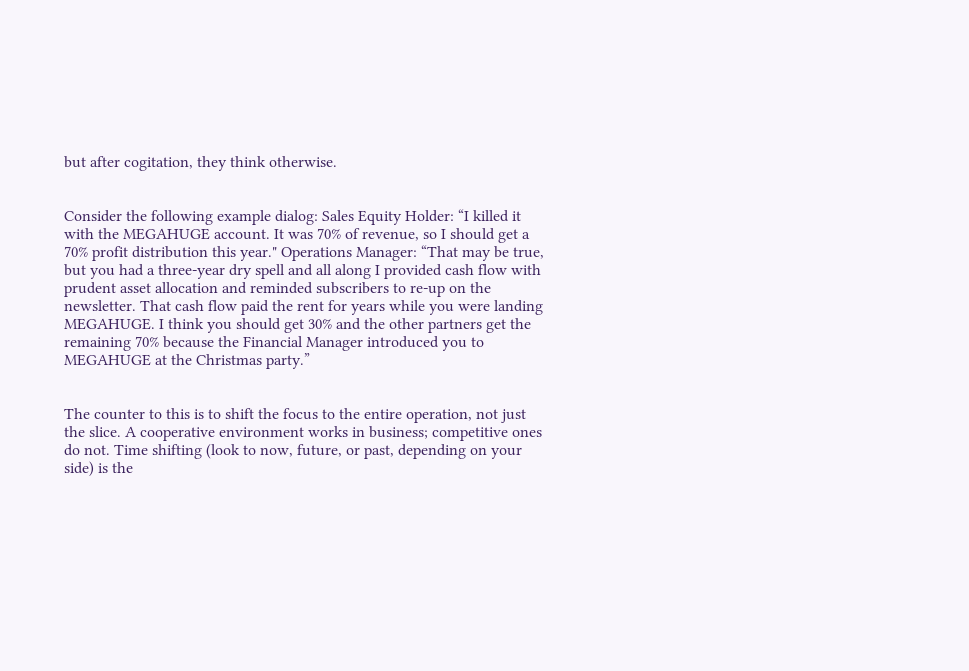but after cogitation, they think otherwise.


Consider the following example dialog: Sales Equity Holder: “I killed it with the MEGAHUGE account. It was 70% of revenue, so I should get a 70% profit distribution this year." Operations Manager: “That may be true, but you had a three-year dry spell and all along I provided cash flow with prudent asset allocation and reminded subscribers to re-up on the newsletter. That cash flow paid the rent for years while you were landing MEGAHUGE. I think you should get 30% and the other partners get the remaining 70% because the Financial Manager introduced you to MEGAHUGE at the Christmas party.”


The counter to this is to shift the focus to the entire operation, not just the slice. A cooperative environment works in business; competitive ones do not. Time shifting (look to now, future, or past, depending on your side) is the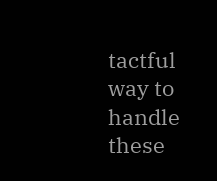tactful way to handle these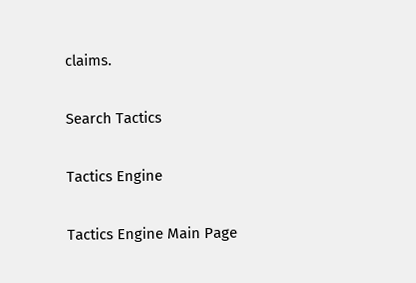claims.

Search Tactics

Tactics Engine

Tactics Engine Main Page